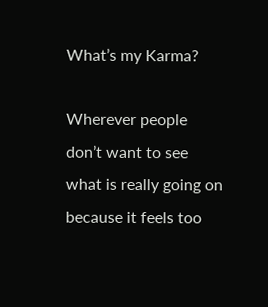What’s my Karma?

Wherever people don’t want to see what is really going on because it feels too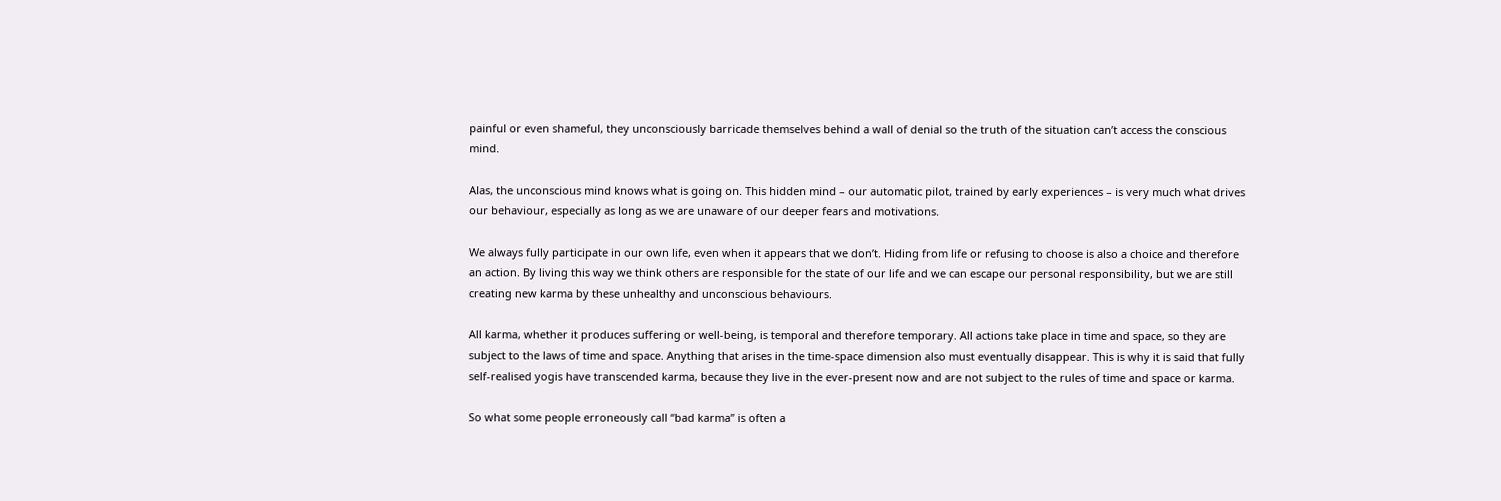painful or even shameful, they unconsciously barricade themselves behind a wall of denial so the truth of the situation can’t access the conscious mind.

Alas, the unconscious mind knows what is going on. This hidden mind – our automatic pilot, trained by early experiences – is very much what drives our behaviour, especially as long as we are unaware of our deeper fears and motivations.

We always fully participate in our own life, even when it appears that we don’t. Hiding from life or refusing to choose is also a choice and therefore an action. By living this way we think others are responsible for the state of our life and we can escape our personal responsibility, but we are still creating new karma by these unhealthy and unconscious behaviours.

All karma, whether it produces suffering or well-being, is temporal and therefore temporary. All actions take place in time and space, so they are subject to the laws of time and space. Anything that arises in the time-space dimension also must eventually disappear. This is why it is said that fully self-realised yogis have transcended karma, because they live in the ever-present now and are not subject to the rules of time and space or karma.

So what some people erroneously call “bad karma” is often a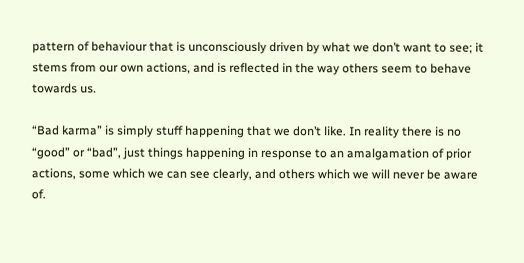pattern of behaviour that is unconsciously driven by what we don’t want to see; it stems from our own actions, and is reflected in the way others seem to behave towards us.

“Bad karma” is simply stuff happening that we don’t like. In reality there is no “good” or “bad”, just things happening in response to an amalgamation of prior actions, some which we can see clearly, and others which we will never be aware of.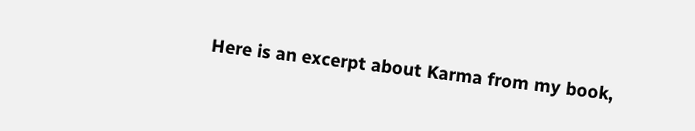Here is an excerpt about Karma from my book,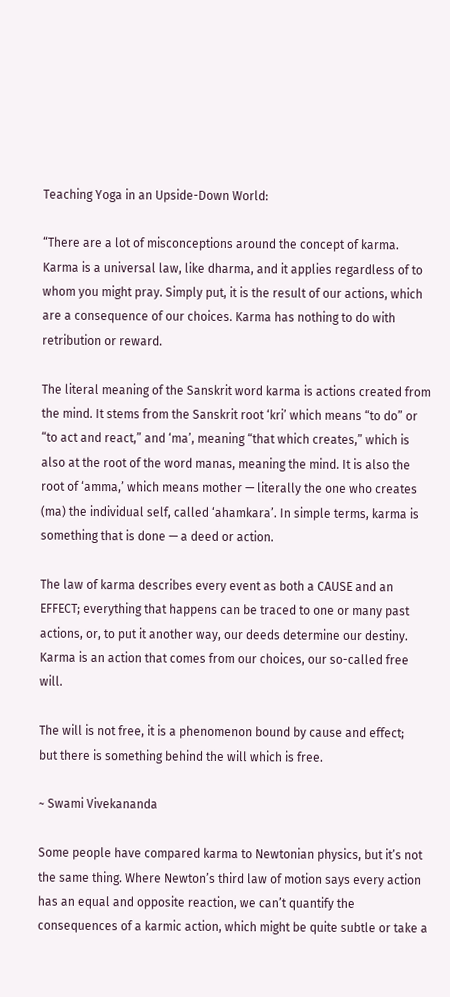Teaching Yoga in an Upside-Down World:

“There are a lot of misconceptions around the concept of karma. Karma is a universal law, like dharma, and it applies regardless of to whom you might pray. Simply put, it is the result of our actions, which are a consequence of our choices. Karma has nothing to do with retribution or reward.

The literal meaning of the Sanskrit word karma is actions created from the mind. It stems from the Sanskrit root ‘kri’ which means “to do” or “to act and react,” and ‘ma’, meaning “that which creates,” which is also at the root of the word manas, meaning the mind. It is also the root of ‘amma,’ which means mother — literally the one who creates (ma) the individual self, called ‘ahamkara’. In simple terms, karma is something that is done — a deed or action.

The law of karma describes every event as both a CAUSE and an EFFECT; everything that happens can be traced to one or many past actions, or, to put it another way, our deeds determine our destiny. Karma is an action that comes from our choices, our so-called free will.

The will is not free, it is a phenomenon bound by cause and effect;
but there is something behind the will which is free.

~ Swami Vivekananda

Some people have compared karma to Newtonian physics, but it’s not the same thing. Where Newton’s third law of motion says every action has an equal and opposite reaction, we can’t quantify the consequences of a karmic action, which might be quite subtle or take a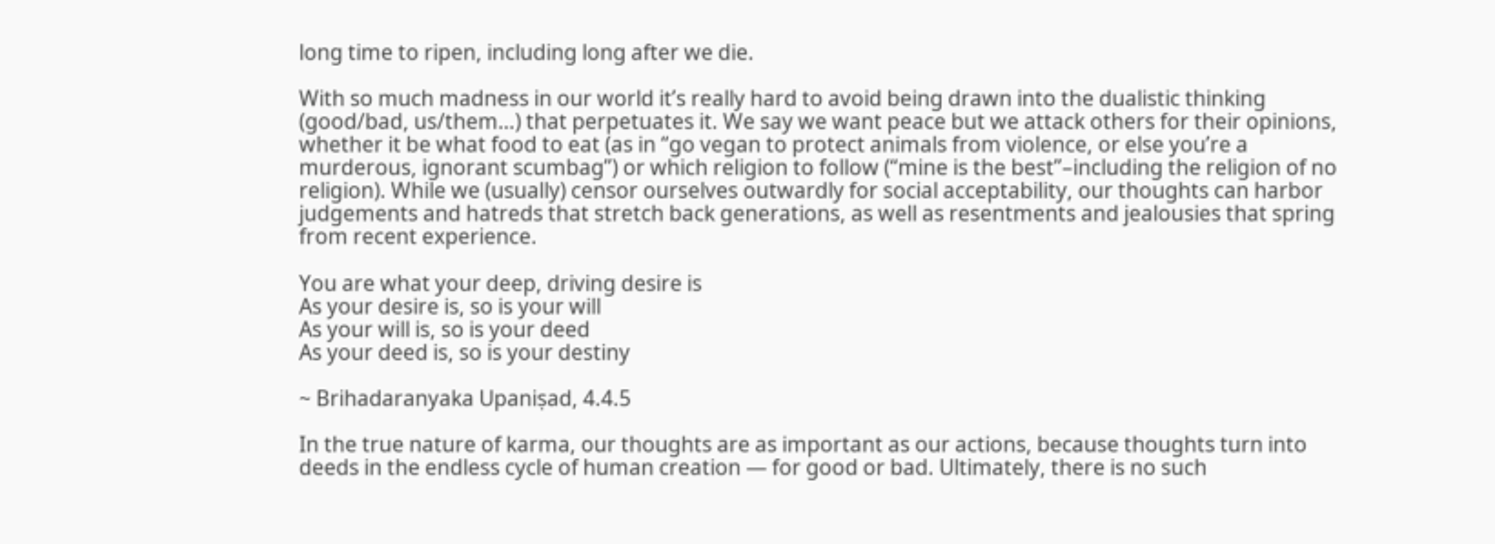long time to ripen, including long after we die.

With so much madness in our world it’s really hard to avoid being drawn into the dualistic thinking (good/bad, us/them…) that perpetuates it. We say we want peace but we attack others for their opinions, whether it be what food to eat (as in “go vegan to protect animals from violence, or else you’re a murderous, ignorant scumbag”) or which religion to follow (“mine is the best”–including the religion of no religion). While we (usually) censor ourselves outwardly for social acceptability, our thoughts can harbor judgements and hatreds that stretch back generations, as well as resentments and jealousies that spring from recent experience.

You are what your deep, driving desire is
As your desire is, so is your will
As your will is, so is your deed
As your deed is, so is your destiny

~ Brihadaranyaka Upaniṣad, 4.4.5

In the true nature of karma, our thoughts are as important as our actions, because thoughts turn into deeds in the endless cycle of human creation — for good or bad. Ultimately, there is no such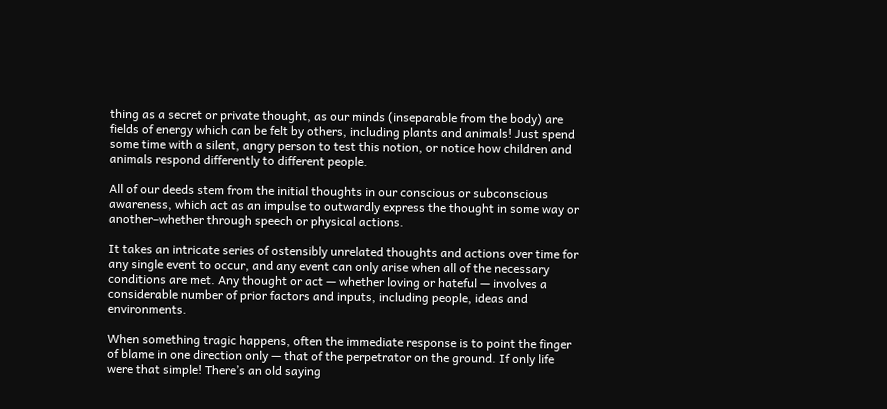thing as a secret or private thought, as our minds (inseparable from the body) are fields of energy which can be felt by others, including plants and animals! Just spend some time with a silent, angry person to test this notion, or notice how children and animals respond differently to different people.

All of our deeds stem from the initial thoughts in our conscious or subconscious awareness, which act as an impulse to outwardly express the thought in some way or another–whether through speech or physical actions.

It takes an intricate series of ostensibly unrelated thoughts and actions over time for any single event to occur, and any event can only arise when all of the necessary conditions are met. Any thought or act — whether loving or hateful — involves a considerable number of prior factors and inputs, including people, ideas and environments.

When something tragic happens, often the immediate response is to point the finger of blame in one direction only — that of the perpetrator on the ground. If only life were that simple! There’s an old saying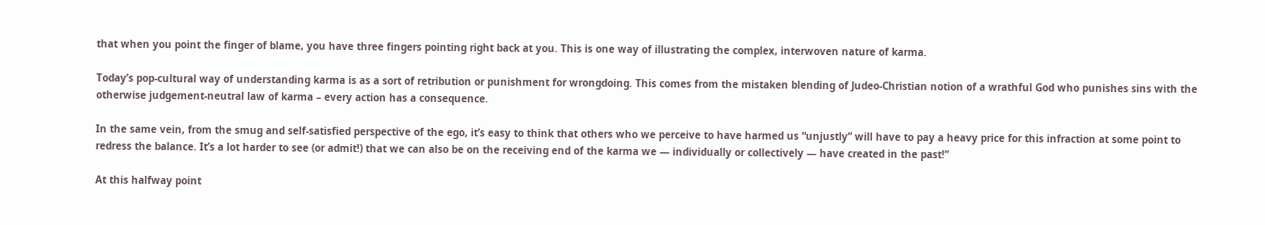that when you point the finger of blame, you have three fingers pointing right back at you. This is one way of illustrating the complex, interwoven nature of karma.

Today’s pop-cultural way of understanding karma is as a sort of retribution or punishment for wrongdoing. This comes from the mistaken blending of Judeo-Christian notion of a wrathful God who punishes sins with the otherwise judgement-neutral law of karma – every action has a consequence.

In the same vein, from the smug and self-satisfied perspective of the ego, it’s easy to think that others who we perceive to have harmed us “unjustly” will have to pay a heavy price for this infraction at some point to redress the balance. It’s a lot harder to see (or admit!) that we can also be on the receiving end of the karma we — individually or collectively — have created in the past!”

At this halfway point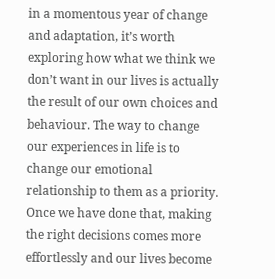in a momentous year of change and adaptation, it’s worth exploring how what we think we don’t want in our lives is actually the result of our own choices and behaviour. The way to change our experiences in life is to change our emotional relationship to them as a priority. Once we have done that, making the right decisions comes more effortlessly and our lives become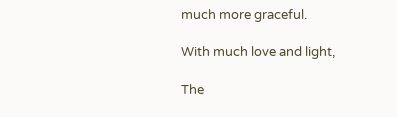much more graceful.

With much love and light,

The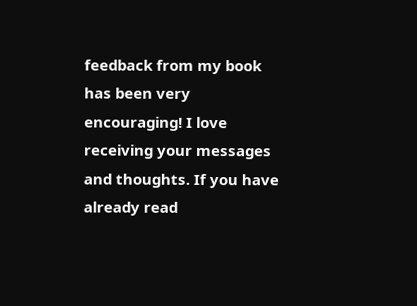feedback from my book has been very encouraging! I love receiving your messages and thoughts. If you have already read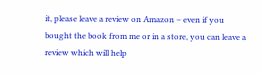it, please leave a review on Amazon – even if you bought the book from me or in a store, you can leave a review which will help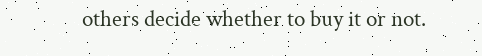others decide whether to buy it or not.